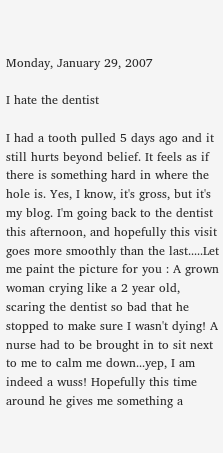Monday, January 29, 2007

I hate the dentist

I had a tooth pulled 5 days ago and it still hurts beyond belief. It feels as if there is something hard in where the hole is. Yes, I know, it's gross, but it's my blog. I'm going back to the dentist this afternoon, and hopefully this visit goes more smoothly than the last.....Let me paint the picture for you : A grown woman crying like a 2 year old, scaring the dentist so bad that he stopped to make sure I wasn't dying! A nurse had to be brought in to sit next to me to calm me down...yep, I am indeed a wuss! Hopefully this time around he gives me something a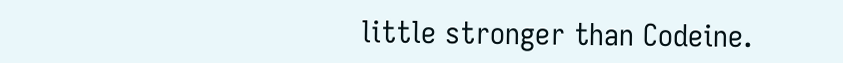little stronger than Codeine.